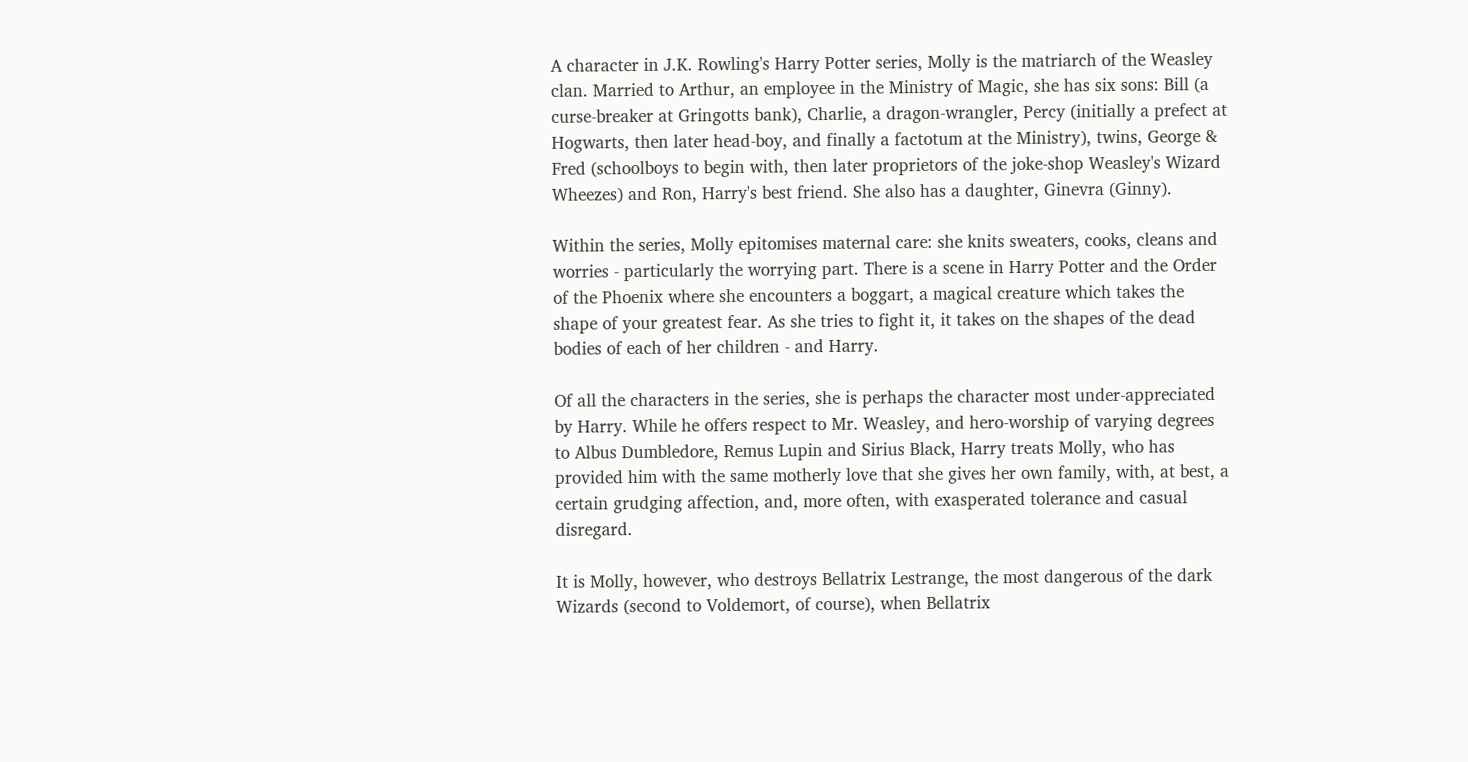A character in J.K. Rowling's Harry Potter series, Molly is the matriarch of the Weasley clan. Married to Arthur, an employee in the Ministry of Magic, she has six sons: Bill (a curse-breaker at Gringotts bank), Charlie, a dragon-wrangler, Percy (initially a prefect at Hogwarts, then later head-boy, and finally a factotum at the Ministry), twins, George & Fred (schoolboys to begin with, then later proprietors of the joke-shop Weasley's Wizard Wheezes) and Ron, Harry's best friend. She also has a daughter, Ginevra (Ginny).

Within the series, Molly epitomises maternal care: she knits sweaters, cooks, cleans and worries - particularly the worrying part. There is a scene in Harry Potter and the Order of the Phoenix where she encounters a boggart, a magical creature which takes the shape of your greatest fear. As she tries to fight it, it takes on the shapes of the dead bodies of each of her children - and Harry.

Of all the characters in the series, she is perhaps the character most under-appreciated by Harry. While he offers respect to Mr. Weasley, and hero-worship of varying degrees to Albus Dumbledore, Remus Lupin and Sirius Black, Harry treats Molly, who has provided him with the same motherly love that she gives her own family, with, at best, a certain grudging affection, and, more often, with exasperated tolerance and casual disregard.

It is Molly, however, who destroys Bellatrix Lestrange, the most dangerous of the dark Wizards (second to Voldemort, of course), when Bellatrix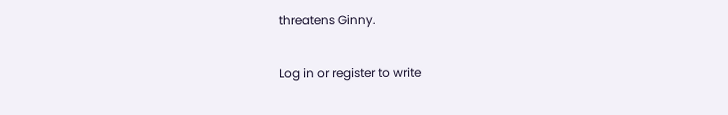threatens Ginny.

Log in or register to write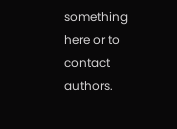something here or to contact authors.